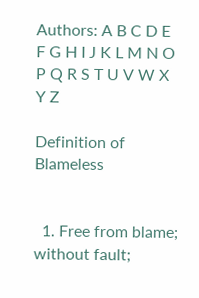Authors: A B C D E F G H I J K L M N O P Q R S T U V W X Y Z

Definition of Blameless


  1. Free from blame; without fault;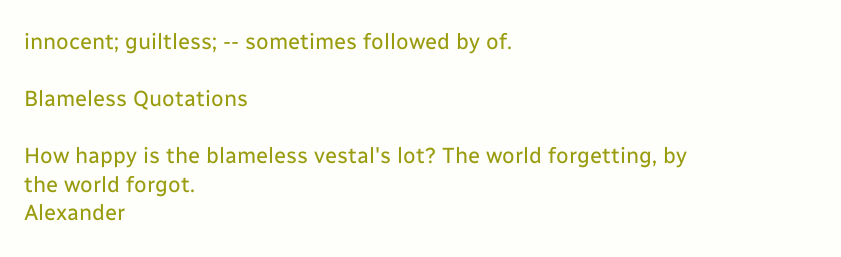innocent; guiltless; -- sometimes followed by of.

Blameless Quotations

How happy is the blameless vestal's lot? The world forgetting, by the world forgot.
Alexander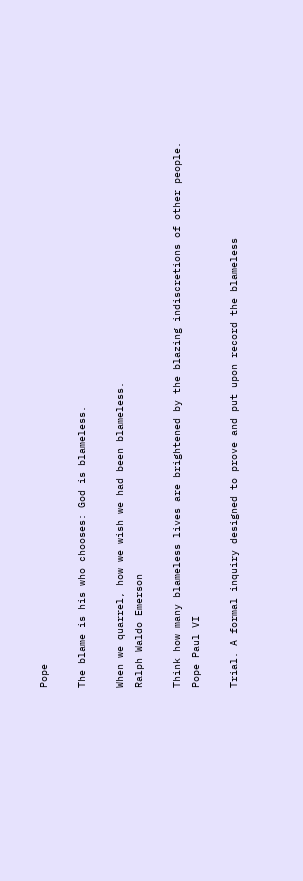Pope

The blame is his who chooses: God is blameless.

When we quarrel, how we wish we had been blameless.
Ralph Waldo Emerson

Think how many blameless lives are brightened by the blazing indiscretions of other people.
Pope Paul VI

Trial. A formal inquiry designed to prove and put upon record the blameless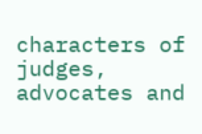characters of judges, advocates and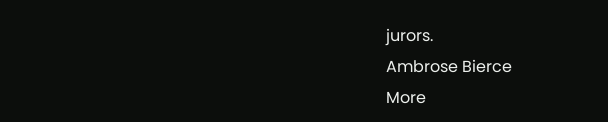jurors.
Ambrose Bierce
More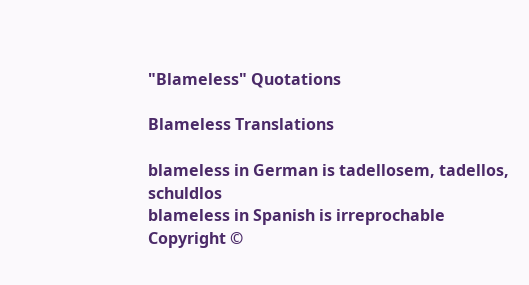"Blameless" Quotations

Blameless Translations

blameless in German is tadellosem, tadellos, schuldlos
blameless in Spanish is irreprochable
Copyright ©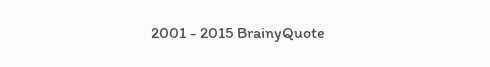2001 - 2015 BrainyQuote